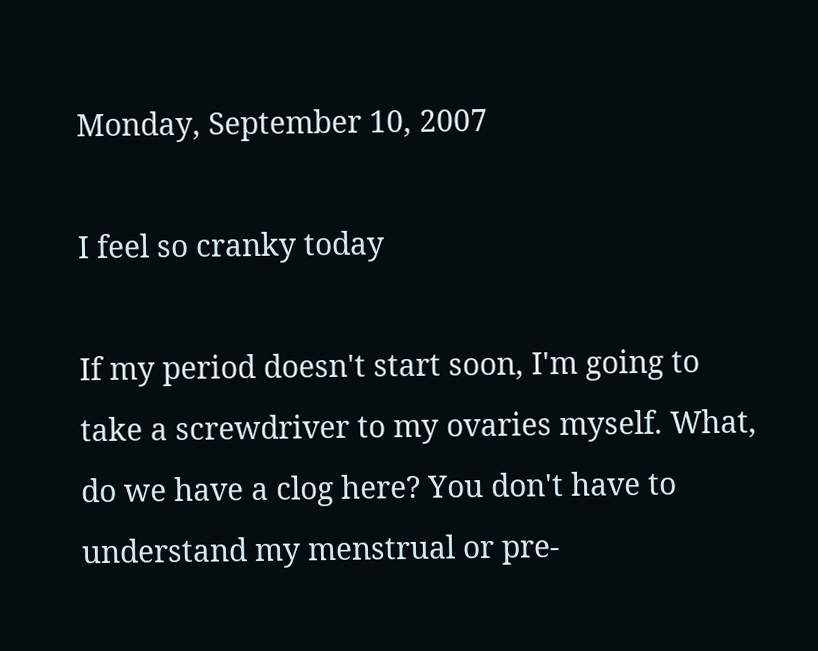Monday, September 10, 2007

I feel so cranky today

If my period doesn't start soon, I'm going to take a screwdriver to my ovaries myself. What, do we have a clog here? You don't have to understand my menstrual or pre-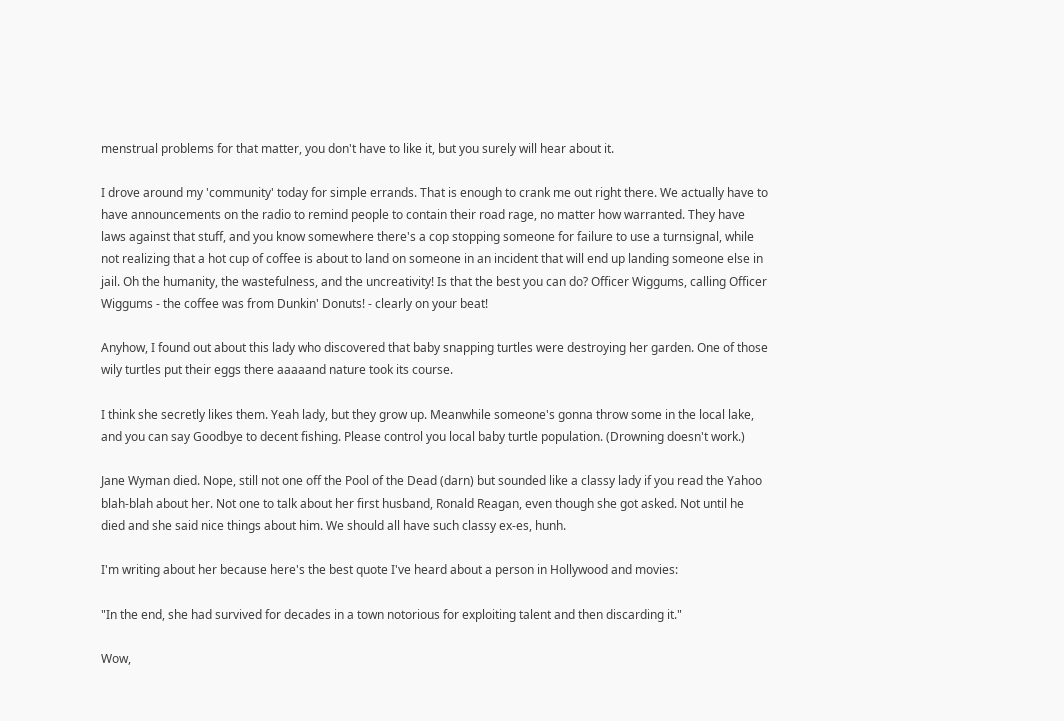menstrual problems for that matter, you don't have to like it, but you surely will hear about it.

I drove around my 'community' today for simple errands. That is enough to crank me out right there. We actually have to have announcements on the radio to remind people to contain their road rage, no matter how warranted. They have laws against that stuff, and you know somewhere there's a cop stopping someone for failure to use a turnsignal, while not realizing that a hot cup of coffee is about to land on someone in an incident that will end up landing someone else in jail. Oh the humanity, the wastefulness, and the uncreativity! Is that the best you can do? Officer Wiggums, calling Officer Wiggums - the coffee was from Dunkin' Donuts! - clearly on your beat!

Anyhow, I found out about this lady who discovered that baby snapping turtles were destroying her garden. One of those wily turtles put their eggs there aaaaand nature took its course.

I think she secretly likes them. Yeah lady, but they grow up. Meanwhile someone's gonna throw some in the local lake, and you can say Goodbye to decent fishing. Please control you local baby turtle population. (Drowning doesn't work.)

Jane Wyman died. Nope, still not one off the Pool of the Dead (darn) but sounded like a classy lady if you read the Yahoo blah-blah about her. Not one to talk about her first husband, Ronald Reagan, even though she got asked. Not until he died and she said nice things about him. We should all have such classy ex-es, hunh.

I'm writing about her because here's the best quote I've heard about a person in Hollywood and movies:

"In the end, she had survived for decades in a town notorious for exploiting talent and then discarding it."

Wow,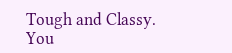Tough and Classy. You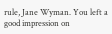rule, Jane Wyman. You left a good impression on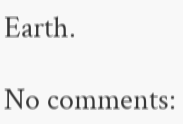Earth.

No comments: